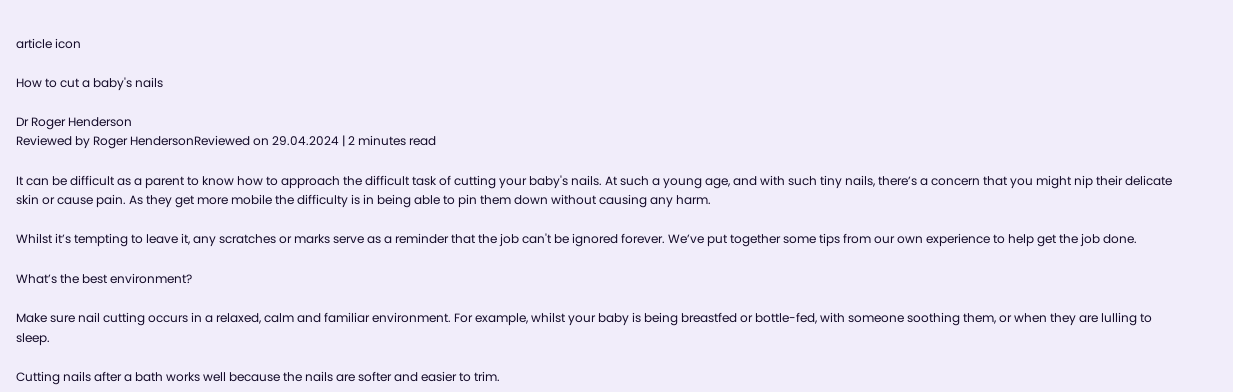article icon

How to cut a baby's nails

Dr Roger Henderson
Reviewed by Roger HendersonReviewed on 29.04.2024 | 2 minutes read

It can be difficult as a parent to know how to approach the difficult task of cutting your baby's nails. At such a young age, and with such tiny nails, there’s a concern that you might nip their delicate skin or cause pain. As they get more mobile the difficulty is in being able to pin them down without causing any harm.

Whilst it’s tempting to leave it, any scratches or marks serve as a reminder that the job can't be ignored forever. We’ve put together some tips from our own experience to help get the job done.

What’s the best environment?

Make sure nail cutting occurs in a relaxed, calm and familiar environment. For example, whilst your baby is being breastfed or bottle-fed, with someone soothing them, or when they are lulling to sleep.

Cutting nails after a bath works well because the nails are softer and easier to trim.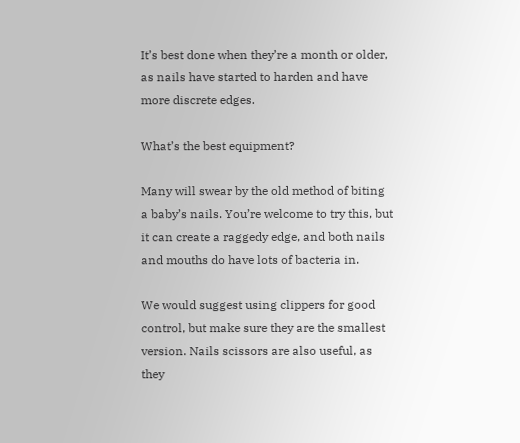It’s best done when they’re a month or older, as nails have started to harden and have more discrete edges.

What’s the best equipment?

Many will swear by the old method of biting a baby’s nails. You’re welcome to try this, but it can create a raggedy edge, and both nails and mouths do have lots of bacteria in.

We would suggest using clippers for good control, but make sure they are the smallest version. Nails scissors are also useful, as they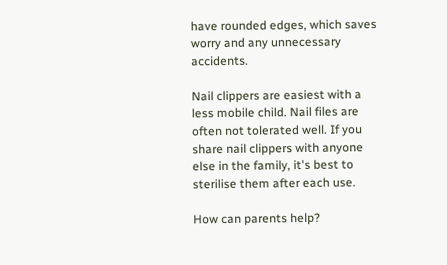have rounded edges, which saves worry and any unnecessary accidents.

Nail clippers are easiest with a less mobile child. Nail files are often not tolerated well. If you share nail clippers with anyone else in the family, it's best to sterilise them after each use.

How can parents help?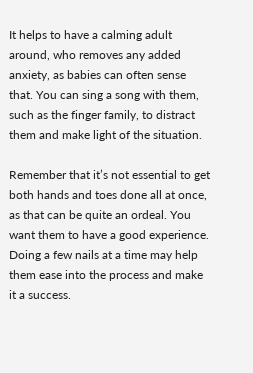It helps to have a calming adult around, who removes any added anxiety, as babies can often sense that. You can sing a song with them, such as the finger family, to distract them and make light of the situation.

Remember that it’s not essential to get both hands and toes done all at once, as that can be quite an ordeal. You want them to have a good experience. Doing a few nails at a time may help them ease into the process and make it a success.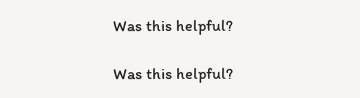Was this helpful?

Was this helpful?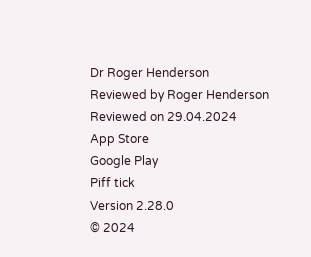Dr Roger Henderson
Reviewed by Roger Henderson
Reviewed on 29.04.2024
App Store
Google Play
Piff tick
Version 2.28.0
© 2024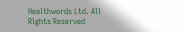Healthwords Ltd. All Rights Reserved